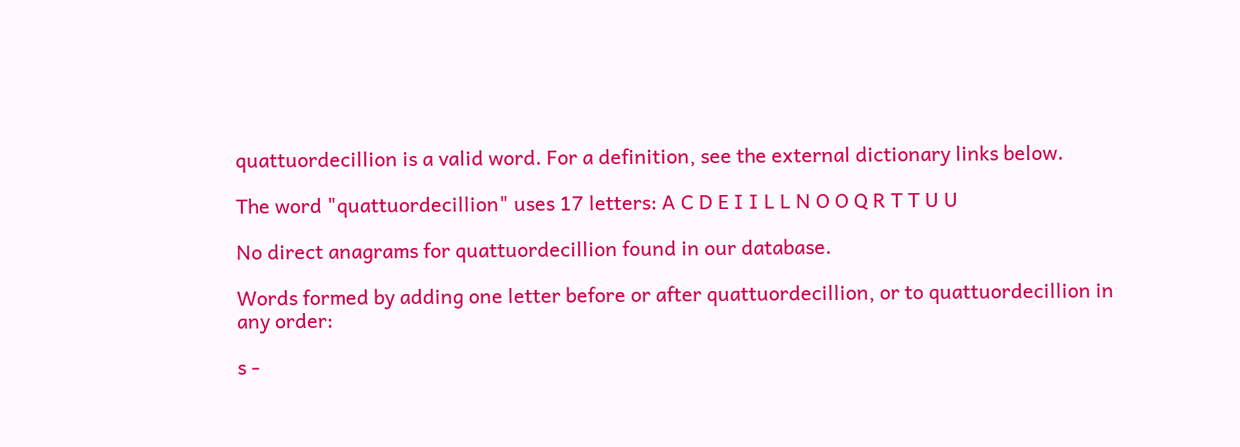quattuordecillion is a valid word. For a definition, see the external dictionary links below.

The word "quattuordecillion" uses 17 letters: A C D E I I L L N O O Q R T T U U

No direct anagrams for quattuordecillion found in our database.

Words formed by adding one letter before or after quattuordecillion, or to quattuordecillion in any order:

s -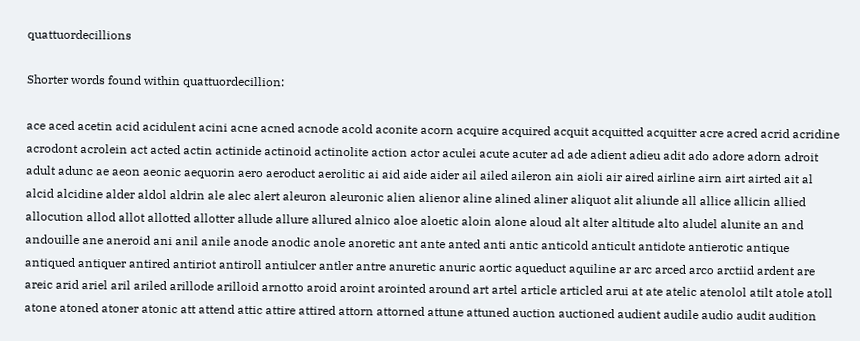quattuordecillions

Shorter words found within quattuordecillion:

ace aced acetin acid acidulent acini acne acned acnode acold aconite acorn acquire acquired acquit acquitted acquitter acre acred acrid acridine acrodont acrolein act acted actin actinide actinoid actinolite action actor aculei acute acuter ad ade adient adieu adit ado adore adorn adroit adult adunc ae aeon aeonic aequorin aero aeroduct aerolitic ai aid aide aider ail ailed aileron ain aioli air aired airline airn airt airted ait al alcid alcidine alder aldol aldrin ale alec alert aleuron aleuronic alien alienor aline alined aliner aliquot alit aliunde all allice allicin allied allocution allod allot allotted allotter allude allure allured alnico aloe aloetic aloin alone aloud alt alter altitude alto aludel alunite an and andouille ane aneroid ani anil anile anode anodic anole anoretic ant ante anted anti antic anticold anticult antidote antierotic antique antiqued antiquer antired antiriot antiroll antiulcer antler antre anuretic anuric aortic aqueduct aquiline ar arc arced arco arctiid ardent are areic arid ariel aril ariled arillode arilloid arnotto aroid aroint arointed around art artel article articled arui at ate atelic atenolol atilt atole atoll atone atoned atoner atonic att attend attic attire attired attorn attorned attune attuned auction auctioned audient audile audio audit audition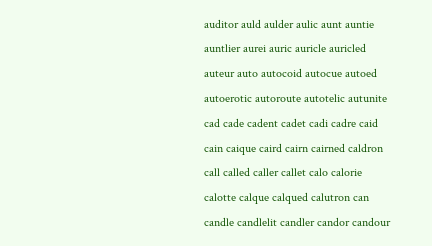auditor auld aulder aulic aunt auntie auntlier aurei auric auricle auricled auteur auto autocoid autocue autoed autoerotic autoroute autotelic autunite cad cade cadent cadet cadi cadre caid cain caique caird cairn cairned caldron call called caller callet calo calorie calotte calque calqued calutron can candle candlelit candler candor candour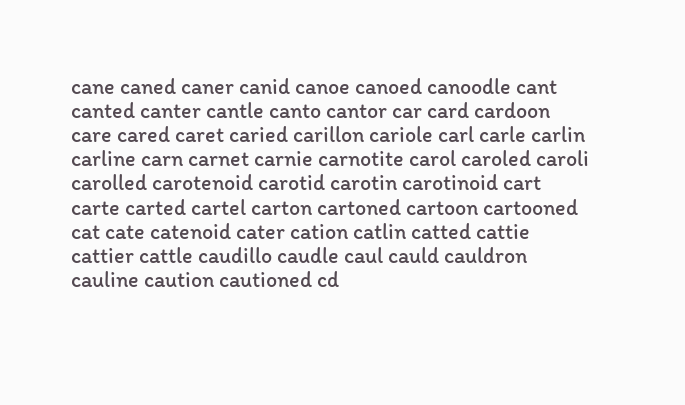cane caned caner canid canoe canoed canoodle cant canted canter cantle canto cantor car card cardoon care cared caret caried carillon cariole carl carle carlin carline carn carnet carnie carnotite carol caroled caroli carolled carotenoid carotid carotin carotinoid cart carte carted cartel carton cartoned cartoon cartooned cat cate catenoid cater cation catlin catted cattie cattier cattle caudillo caudle caul cauld cauldron cauline caution cautioned cd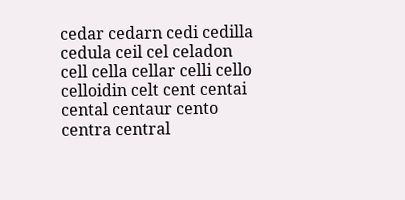cedar cedarn cedi cedilla cedula ceil cel celadon cell cella cellar celli cello celloidin celt cent centai cental centaur cento centra central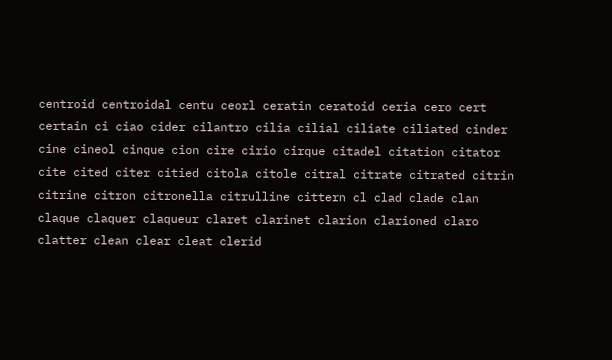centroid centroidal centu ceorl ceratin ceratoid ceria cero cert certain ci ciao cider cilantro cilia cilial ciliate ciliated cinder cine cineol cinque cion cire cirio cirque citadel citation citator cite cited citer citied citola citole citral citrate citrated citrin citrine citron citronella citrulline cittern cl clad clade clan claque claquer claqueur claret clarinet clarion clarioned claro clatter clean clear cleat clerid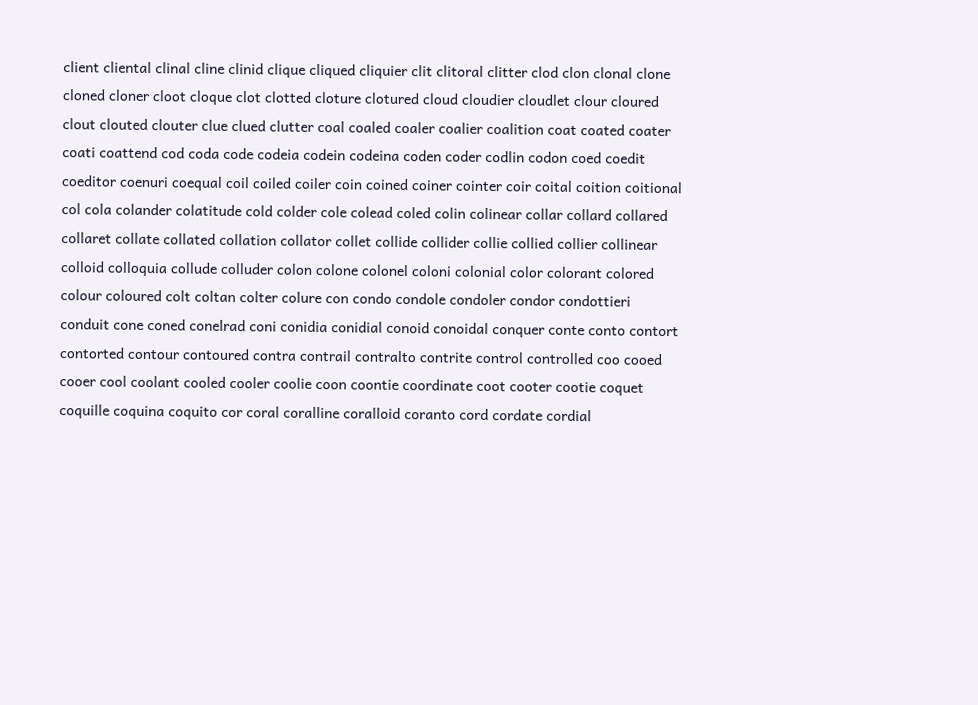client cliental clinal cline clinid clique cliqued cliquier clit clitoral clitter clod clon clonal clone cloned cloner cloot cloque clot clotted cloture clotured cloud cloudier cloudlet clour cloured clout clouted clouter clue clued clutter coal coaled coaler coalier coalition coat coated coater coati coattend cod coda code codeia codein codeina coden coder codlin codon coed coedit coeditor coenuri coequal coil coiled coiler coin coined coiner cointer coir coital coition coitional col cola colander colatitude cold colder cole colead coled colin colinear collar collard collared collaret collate collated collation collator collet collide collider collie collied collier collinear colloid colloquia collude colluder colon colone colonel coloni colonial color colorant colored colour coloured colt coltan colter colure con condo condole condoler condor condottieri conduit cone coned conelrad coni conidia conidial conoid conoidal conquer conte conto contort contorted contour contoured contra contrail contralto contrite control controlled coo cooed cooer cool coolant cooled cooler coolie coon coontie coordinate coot cooter cootie coquet coquille coquina coquito cor coral coralline coralloid coranto cord cordate cordial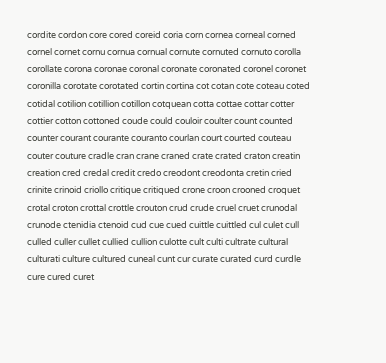cordite cordon core cored coreid coria corn cornea corneal corned cornel cornet cornu cornua cornual cornute cornuted cornuto corolla corollate corona coronae coronal coronate coronated coronel coronet coronilla corotate corotated cortin cortina cot cotan cote coteau coted cotidal cotilion cotillion cotillon cotquean cotta cottae cottar cotter cottier cotton cottoned coude could couloir coulter count counted counter courant courante couranto courlan court courted couteau couter couture cradle cran crane craned crate crated craton creatin creation cred credal credit credo creodont creodonta cretin cried crinite crinoid criollo critique critiqued crone croon crooned croquet crotal croton crottal crottle crouton crud crude cruel cruet crunodal crunode ctenidia ctenoid cud cue cued cuittle cuittled cul culet cull culled culler cullet cullied cullion culotte cult culti cultrate cultural culturati culture cultured cuneal cunt cur curate curated curd curdle cure cured curet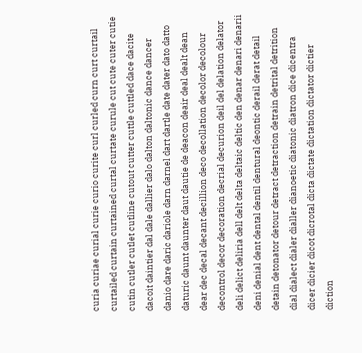curia curiae curial curie curio curite curl curled curn curt curtail curtailed curtain curtained curtal curtate curule cut cute cuter cutie cutin cutler cutlet cutline cutout cutter cuttle cuttled dace dacite dacoit daintier dal dale dallier dalo dalton daltonic dance dancer danio dare daric dariole darn darnel dart dartle date dater dato datto daturic daunt daunter daut dautie de deacon deair deal dealt dean dear dec decal decant decillion deco decollation decolor decolour decontrol decor decoration decrial decurion deil del delation delator deli delict deliria dell delt delta deltaic deltic den denar denari denarii deni denial dent dental dentil dentural deontic derail derat detail detain detonator detour detract detraction detrain detrital detrition dial dialect dialer dialler dianoetic diatonic diatron dice dicentra dicer dicier dicot dicrotal dicta dictate dictation dictator dictier diction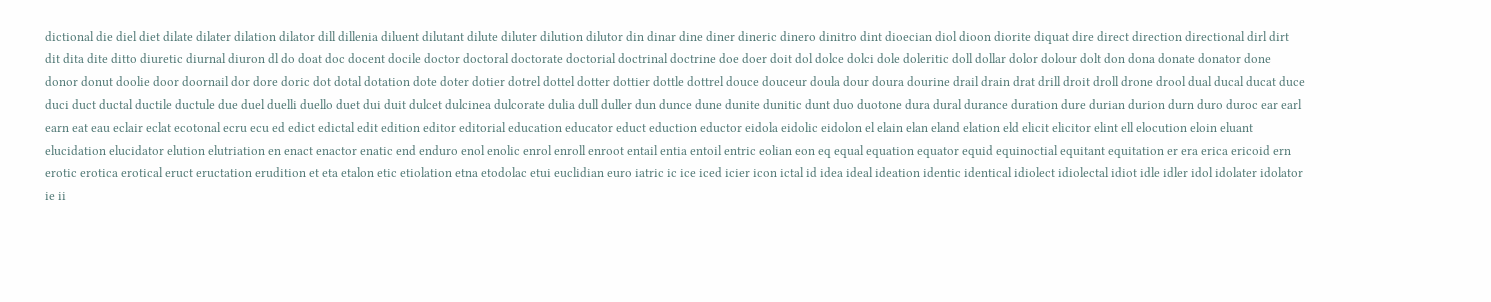dictional die diel diet dilate dilater dilation dilator dill dillenia diluent dilutant dilute diluter dilution dilutor din dinar dine diner dineric dinero dinitro dint dioecian diol dioon diorite diquat dire direct direction directional dirl dirt dit dita dite ditto diuretic diurnal diuron dl do doat doc docent docile doctor doctoral doctorate doctorial doctrinal doctrine doe doer doit dol dolce dolci dole doleritic doll dollar dolor dolour dolt don dona donate donator done donor donut doolie door doornail dor dore doric dot dotal dotation dote doter dotier dotrel dottel dotter dottier dottle dottrel douce douceur doula dour doura dourine drail drain drat drill droit droll drone drool dual ducal ducat duce duci duct ductal ductile ductule due duel duelli duello duet dui duit dulcet dulcinea dulcorate dulia dull duller dun dunce dune dunite dunitic dunt duo duotone dura dural durance duration dure durian durion durn duro duroc ear earl earn eat eau eclair eclat ecotonal ecru ecu ed edict edictal edit edition editor editorial education educator educt eduction eductor eidola eidolic eidolon el elain elan eland elation eld elicit elicitor elint ell elocution eloin eluant elucidation elucidator elution elutriation en enact enactor enatic end enduro enol enolic enrol enroll enroot entail entia entoil entric eolian eon eq equal equation equator equid equinoctial equitant equitation er era erica ericoid ern erotic erotica erotical eruct eructation erudition et eta etalon etic etiolation etna etodolac etui euclidian euro iatric ic ice iced icier icon ictal id idea ideal ideation identic identical idiolect idiolectal idiot idle idler idol idolater idolator ie ii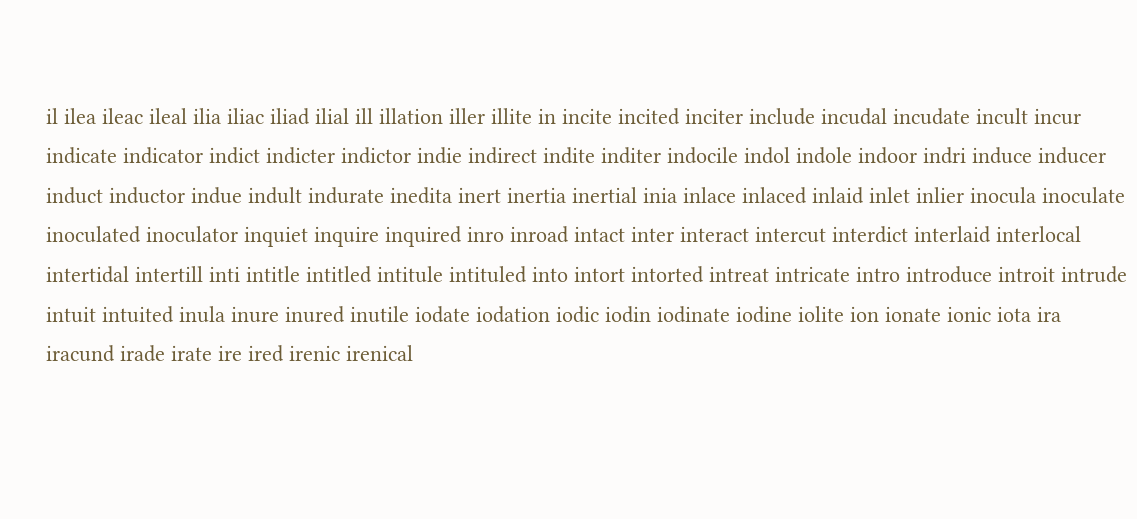il ilea ileac ileal ilia iliac iliad ilial ill illation iller illite in incite incited inciter include incudal incudate incult incur indicate indicator indict indicter indictor indie indirect indite inditer indocile indol indole indoor indri induce inducer induct inductor indue indult indurate inedita inert inertia inertial inia inlace inlaced inlaid inlet inlier inocula inoculate inoculated inoculator inquiet inquire inquired inro inroad intact inter interact intercut interdict interlaid interlocal intertidal intertill inti intitle intitled intitule intituled into intort intorted intreat intricate intro introduce introit intrude intuit intuited inula inure inured inutile iodate iodation iodic iodin iodinate iodine iolite ion ionate ionic iota ira iracund irade irate ire ired irenic irenical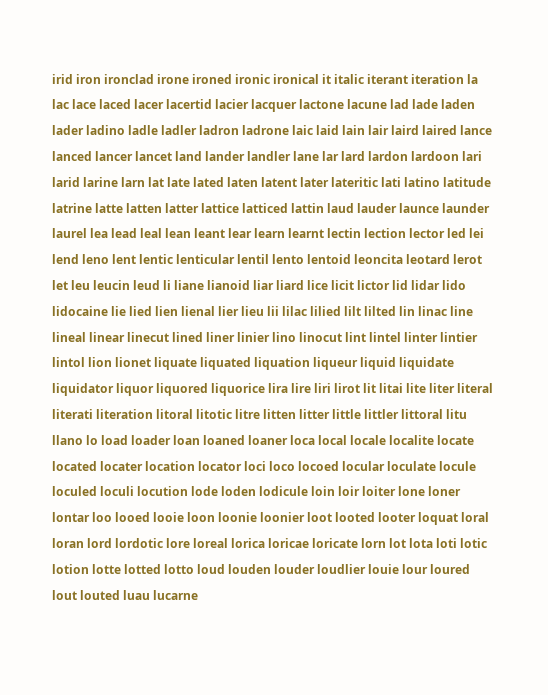irid iron ironclad irone ironed ironic ironical it italic iterant iteration la lac lace laced lacer lacertid lacier lacquer lactone lacune lad lade laden lader ladino ladle ladler ladron ladrone laic laid lain lair laird laired lance lanced lancer lancet land lander landler lane lar lard lardon lardoon lari larid larine larn lat late lated laten latent later lateritic lati latino latitude latrine latte latten latter lattice latticed lattin laud lauder launce launder laurel lea lead leal lean leant lear learn learnt lectin lection lector led lei lend leno lent lentic lenticular lentil lento lentoid leoncita leotard lerot let leu leucin leud li liane lianoid liar liard lice licit lictor lid lidar lido lidocaine lie lied lien lienal lier lieu lii lilac lilied lilt lilted lin linac line lineal linear linecut lined liner linier lino linocut lint lintel linter lintier lintol lion lionet liquate liquated liquation liqueur liquid liquidate liquidator liquor liquored liquorice lira lire liri lirot lit litai lite liter literal literati literation litoral litotic litre litten litter little littler littoral litu llano lo load loader loan loaned loaner loca local locale localite locate located locater location locator loci loco locoed locular loculate locule loculed loculi locution lode loden lodicule loin loir loiter lone loner lontar loo looed looie loon loonie loonier loot looted looter loquat loral loran lord lordotic lore loreal lorica loricae loricate lorn lot lota loti lotic lotion lotte lotted lotto loud louden louder loudlier louie lour loured lout louted luau lucarne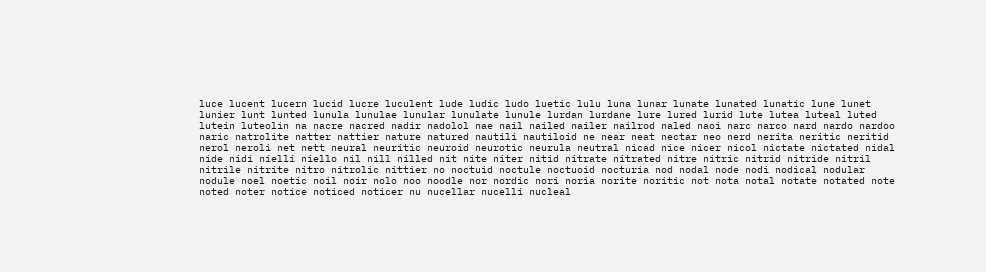luce lucent lucern lucid lucre luculent lude ludic ludo luetic lulu luna lunar lunate lunated lunatic lune lunet lunier lunt lunted lunula lunulae lunular lunulate lunule lurdan lurdane lure lured lurid lute lutea luteal luted lutein luteolin na nacre nacred nadir nadolol nae nail nailed nailer nailrod naled naoi narc narco nard nardo nardoo naric natrolite natter nattier nature natured nautili nautiloid ne near neat nectar neo nerd nerita neritic neritid nerol neroli net nett neural neuritic neuroid neurotic neurula neutral nicad nice nicer nicol nictate nictated nidal nide nidi nielli niello nil nill nilled nit nite niter nitid nitrate nitrated nitre nitric nitrid nitride nitril nitrile nitrite nitro nitrolic nittier no noctuid noctule noctuoid nocturia nod nodal node nodi nodical nodular nodule noel noetic noil noir nolo noo noodle nor nordic nori noria norite noritic not nota notal notate notated note noted noter notice noticed noticer nu nucellar nucelli nucleal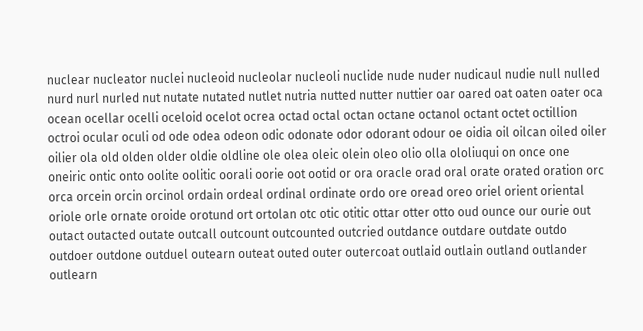nuclear nucleator nuclei nucleoid nucleolar nucleoli nuclide nude nuder nudicaul nudie null nulled nurd nurl nurled nut nutate nutated nutlet nutria nutted nutter nuttier oar oared oat oaten oater oca ocean ocellar ocelli oceloid ocelot ocrea octad octal octan octane octanol octant octet octillion octroi ocular oculi od ode odea odeon odic odonate odor odorant odour oe oidia oil oilcan oiled oiler oilier ola old olden older oldie oldline ole olea oleic olein oleo olio olla ololiuqui on once one oneiric ontic onto oolite oolitic oorali oorie oot ootid or ora oracle orad oral orate orated oration orc orca orcein orcin orcinol ordain ordeal ordinal ordinate ordo ore oread oreo oriel orient oriental oriole orle ornate oroide orotund ort ortolan otc otic otitic ottar otter otto oud ounce our ourie out outact outacted outate outcall outcount outcounted outcried outdance outdare outdate outdo outdoer outdone outduel outearn outeat outed outer outercoat outlaid outlain outland outlander outlearn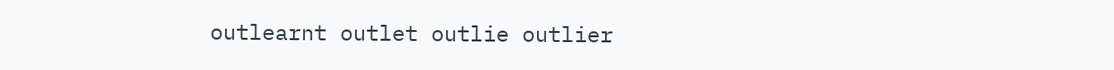outlearnt outlet outlie outlier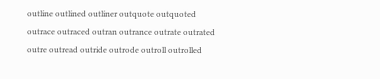outline outlined outliner outquote outquoted outrace outraced outran outrance outrate outrated outre outread outride outrode outroll outrolled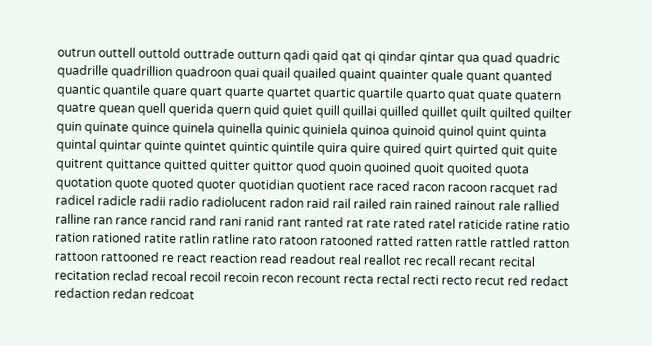outrun outtell outtold outtrade outturn qadi qaid qat qi qindar qintar qua quad quadric quadrille quadrillion quadroon quai quail quailed quaint quainter quale quant quanted quantic quantile quare quart quarte quartet quartic quartile quarto quat quate quatern quatre quean quell querida quern quid quiet quill quillai quilled quillet quilt quilted quilter quin quinate quince quinela quinella quinic quiniela quinoa quinoid quinol quint quinta quintal quintar quinte quintet quintic quintile quira quire quired quirt quirted quit quite quitrent quittance quitted quitter quittor quod quoin quoined quoit quoited quota quotation quote quoted quoter quotidian quotient race raced racon racoon racquet rad radicel radicle radii radio radiolucent radon raid rail railed rain rained rainout rale rallied ralline ran rance rancid rand rani ranid rant ranted rat rate rated ratel raticide ratine ratio ration rationed ratite ratlin ratline rato ratoon ratooned ratted ratten rattle rattled ratton rattoon rattooned re react reaction read readout real reallot rec recall recant recital recitation reclad recoal recoil recoin recon recount recta rectal recti recto recut red redact redaction redan redcoat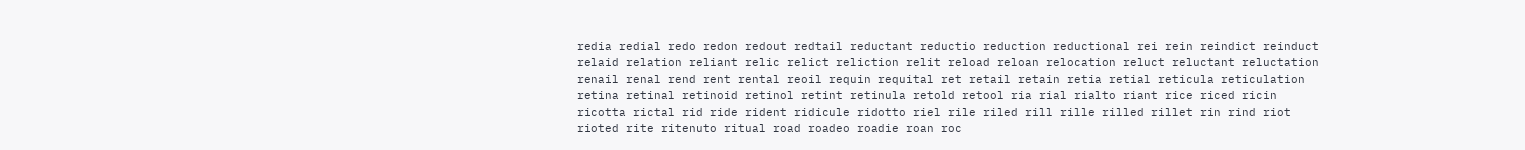redia redial redo redon redout redtail reductant reductio reduction reductional rei rein reindict reinduct relaid relation reliant relic relict reliction relit reload reloan relocation reluct reluctant reluctation renail renal rend rent rental reoil requin requital ret retail retain retia retial reticula reticulation retina retinal retinoid retinol retint retinula retold retool ria rial rialto riant rice riced ricin ricotta rictal rid ride rident ridicule ridotto riel rile riled rill rille rilled rillet rin rind riot rioted rite ritenuto ritual road roadeo roadie roan roc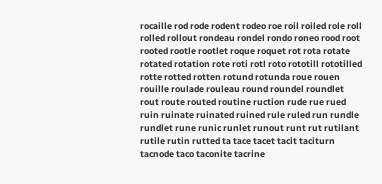rocaille rod rode rodent rodeo roe roil roiled role roll rolled rollout rondeau rondel rondo roneo rood root rooted rootle rootlet roque roquet rot rota rotate rotated rotation rote roti rotl roto rototill rototilled rotte rotted rotten rotund rotunda roue rouen rouille roulade rouleau round roundel roundlet rout route routed routine ruction rude rue rued ruin ruinate ruinated ruined rule ruled run rundle rundlet rune runic runlet runout runt rut rutilant rutile rutin rutted ta tace tacet tacit taciturn tacnode taco taconite tacrine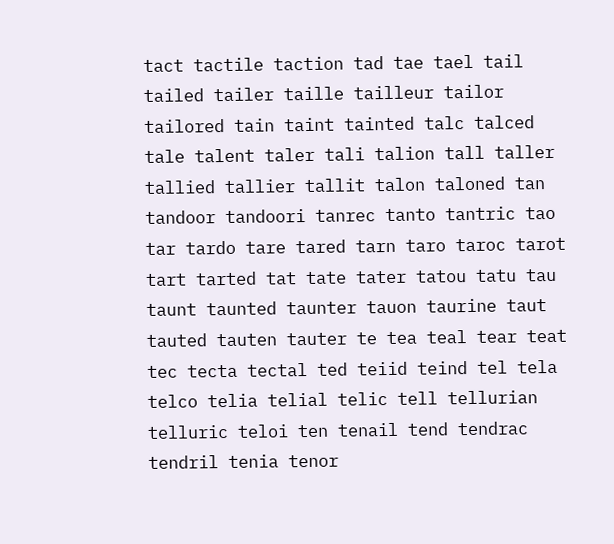tact tactile taction tad tae tael tail tailed tailer taille tailleur tailor tailored tain taint tainted talc talced tale talent taler tali talion tall taller tallied tallier tallit talon taloned tan tandoor tandoori tanrec tanto tantric tao tar tardo tare tared tarn taro taroc tarot tart tarted tat tate tater tatou tatu tau taunt taunted taunter tauon taurine taut tauted tauten tauter te tea teal tear teat tec tecta tectal ted teiid teind tel tela telco telia telial telic tell tellurian telluric teloi ten tenail tend tendrac tendril tenia tenor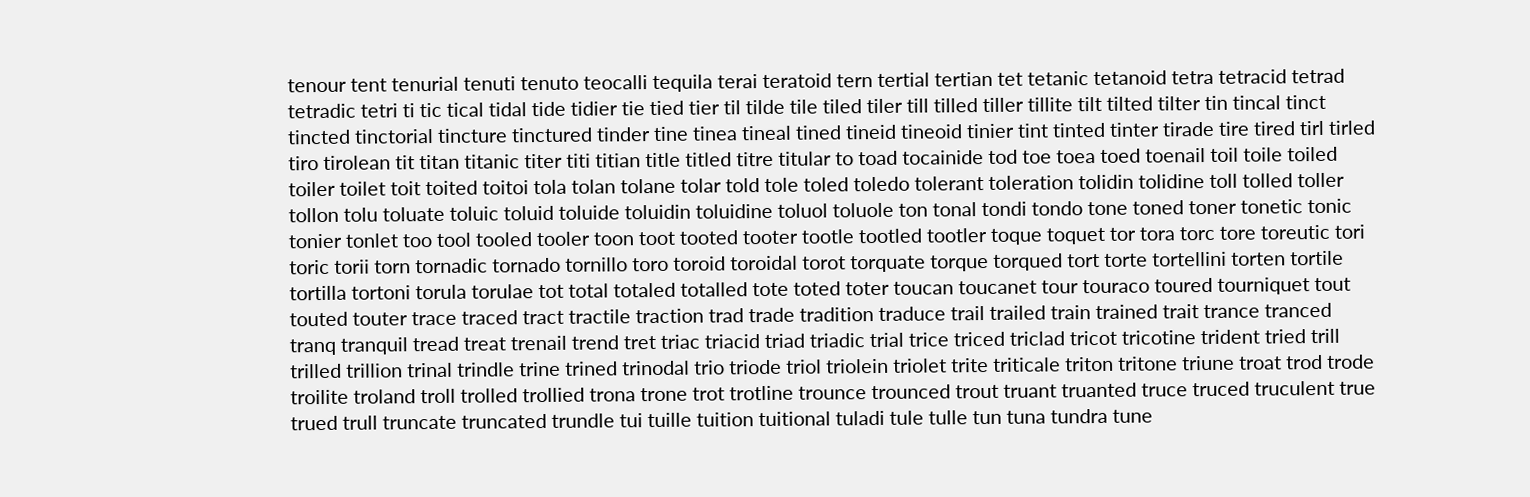tenour tent tenurial tenuti tenuto teocalli tequila terai teratoid tern tertial tertian tet tetanic tetanoid tetra tetracid tetrad tetradic tetri ti tic tical tidal tide tidier tie tied tier til tilde tile tiled tiler till tilled tiller tillite tilt tilted tilter tin tincal tinct tincted tinctorial tincture tinctured tinder tine tinea tineal tined tineid tineoid tinier tint tinted tinter tirade tire tired tirl tirled tiro tirolean tit titan titanic titer titi titian title titled titre titular to toad tocainide tod toe toea toed toenail toil toile toiled toiler toilet toit toited toitoi tola tolan tolane tolar told tole toled toledo tolerant toleration tolidin tolidine toll tolled toller tollon tolu toluate toluic toluid toluide toluidin toluidine toluol toluole ton tonal tondi tondo tone toned toner tonetic tonic tonier tonlet too tool tooled tooler toon toot tooted tooter tootle tootled tootler toque toquet tor tora torc tore toreutic tori toric torii torn tornadic tornado tornillo toro toroid toroidal torot torquate torque torqued tort torte tortellini torten tortile tortilla tortoni torula torulae tot total totaled totalled tote toted toter toucan toucanet tour touraco toured tourniquet tout touted touter trace traced tract tractile traction trad trade tradition traduce trail trailed train trained trait trance tranced tranq tranquil tread treat trenail trend tret triac triacid triad triadic trial trice triced triclad tricot tricotine trident tried trill trilled trillion trinal trindle trine trined trinodal trio triode triol triolein triolet trite triticale triton tritone triune troat trod trode troilite troland troll trolled trollied trona trone trot trotline trounce trounced trout truant truanted truce truced truculent true trued trull truncate truncated trundle tui tuille tuition tuitional tuladi tule tulle tun tuna tundra tune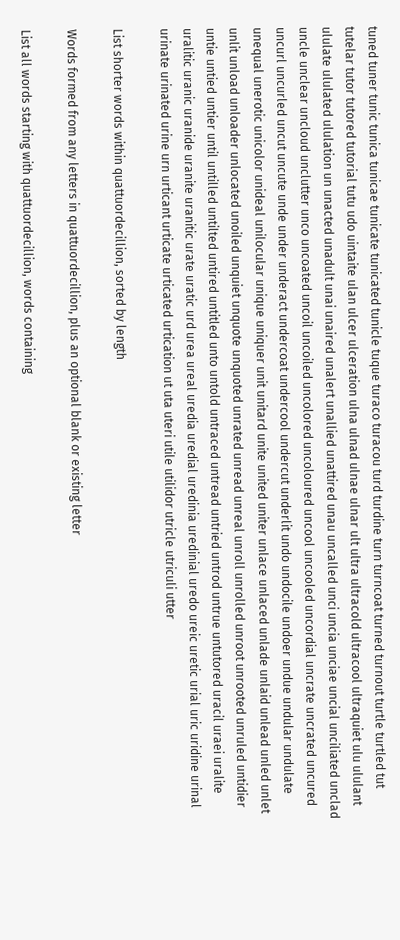tuned tuner tunic tunica tunicae tunicate tunicated tunicle tuque turaco turacou turd turdine turn turncoat turned turnout turtle turtled tut tutelar tutor tutored tutorial tutu udo uintaite ulan ulcer ulceration ulna ulnad ulnae ulnar ult ultra ultracold ultracool ultraquiet ulu ululant ululate ululated ululation un unacted unadult unai unaired unalert unallied unattired unau uncalled unci uncia unciae uncial unciliated unclad uncle unclear uncloud unclutter unco uncoated uncoil uncoiled uncolored uncoloured uncool uncooled uncordial uncrate uncrated uncured uncurl uncurled uncut uncute unde under underact undercoat undercool undercut underlit undo undocile undoer undue undular undulate unequal unerotic unicolor unideal unilocular unique uniquer unit unitard unite united uniter unlace unlaced unlade unlaid unlead unled unlet unlit unload unloader unlocated unoiled unquiet unquote unquoted unrated unread unreal unroll unrolled unroot unrooted unruled untidier untie untied untier until untilled untilted untired untitled unto untold untraced untread untried untrod untrue untutored uracil uraei uralite uralitic uranic uranide uranite uranitic urate uratic urd urea ureal uredia uredial uredinia uredinial uredo ureic uretic urial uric uridine urinal urinate urinated urine urn urticant urticate urticated urtication ut uta uteri utile utilidor utricle utriculi utter

List shorter words within quattuordecillion, sorted by length

Words formed from any letters in quattuordecillion, plus an optional blank or existing letter

List all words starting with quattuordecillion, words containing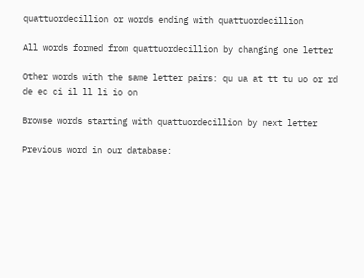quattuordecillion or words ending with quattuordecillion

All words formed from quattuordecillion by changing one letter

Other words with the same letter pairs: qu ua at tt tu uo or rd de ec ci il ll li io on

Browse words starting with quattuordecillion by next letter

Previous word in our database: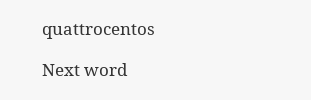quattrocentos

Next word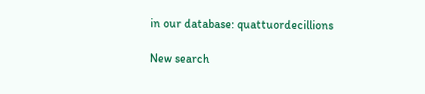in our database: quattuordecillions

New search